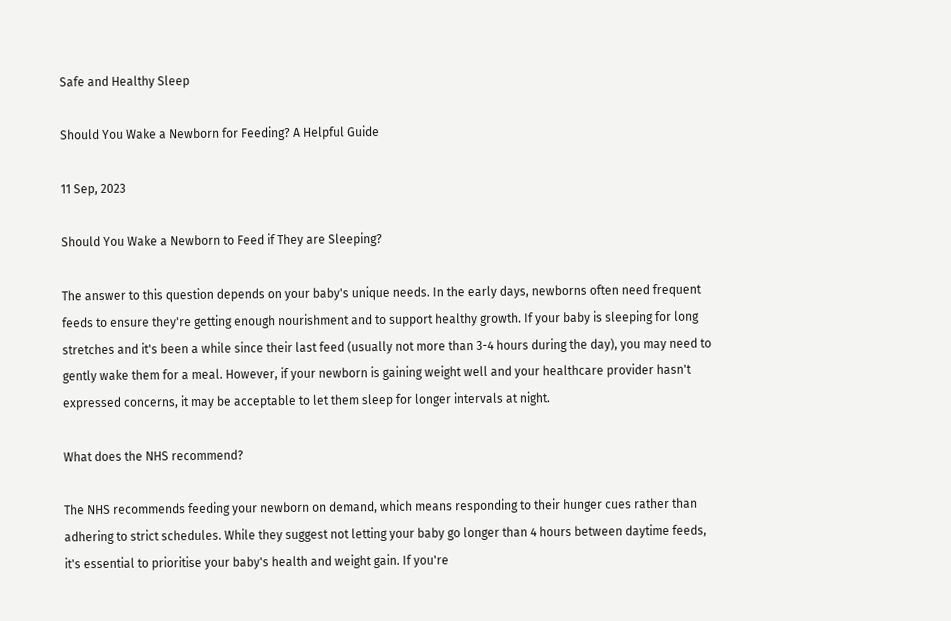Safe and Healthy Sleep

Should You Wake a Newborn for Feeding? A Helpful Guide

11 Sep, 2023

Should You Wake a Newborn to Feed if They are Sleeping?

The answer to this question depends on your baby's unique needs. In the early days, newborns often need frequent feeds to ensure they're getting enough nourishment and to support healthy growth. If your baby is sleeping for long stretches and it's been a while since their last feed (usually not more than 3-4 hours during the day), you may need to gently wake them for a meal. However, if your newborn is gaining weight well and your healthcare provider hasn't expressed concerns, it may be acceptable to let them sleep for longer intervals at night.

What does the NHS recommend?

The NHS recommends feeding your newborn on demand, which means responding to their hunger cues rather than adhering to strict schedules. While they suggest not letting your baby go longer than 4 hours between daytime feeds, it's essential to prioritise your baby's health and weight gain. If you're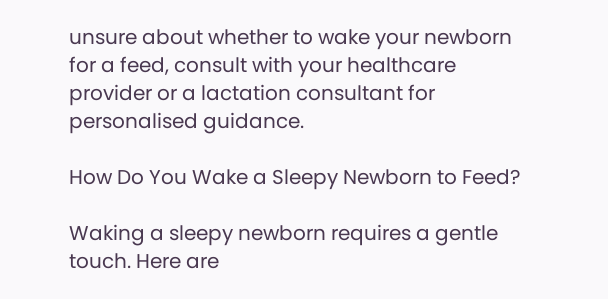unsure about whether to wake your newborn for a feed, consult with your healthcare provider or a lactation consultant for personalised guidance.

How Do You Wake a Sleepy Newborn to Feed?

Waking a sleepy newborn requires a gentle touch. Here are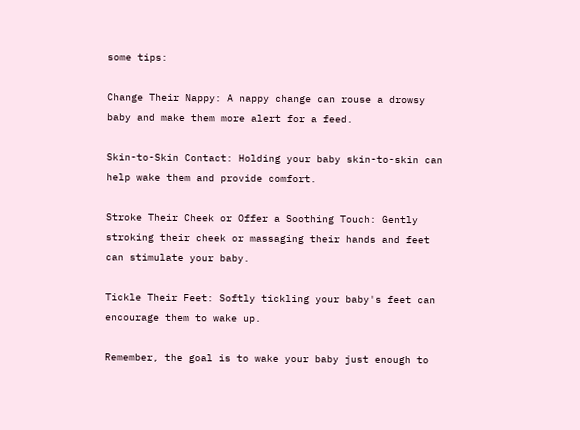some tips:

Change Their Nappy: A nappy change can rouse a drowsy baby and make them more alert for a feed.

Skin-to-Skin Contact: Holding your baby skin-to-skin can help wake them and provide comfort.

Stroke Their Cheek or Offer a Soothing Touch: Gently stroking their cheek or massaging their hands and feet can stimulate your baby.

Tickle Their Feet: Softly tickling your baby's feet can encourage them to wake up.

Remember, the goal is to wake your baby just enough to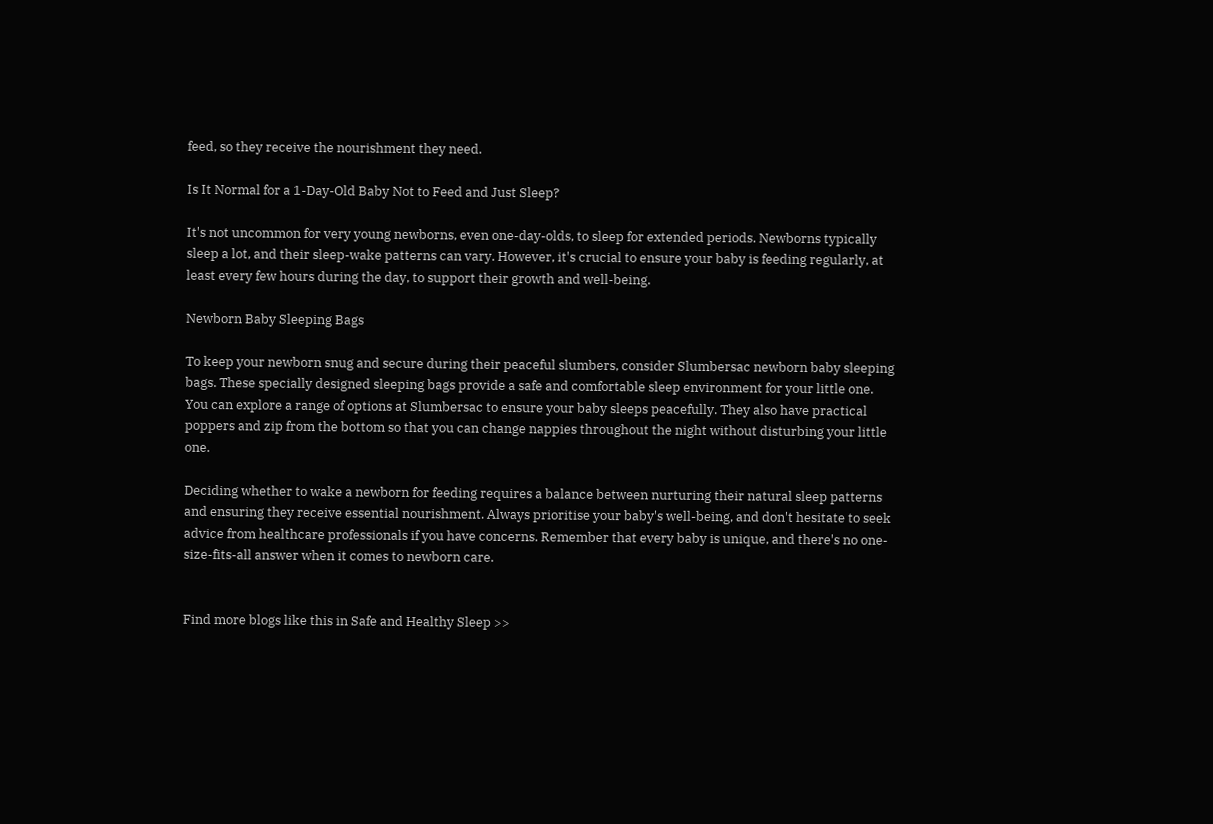feed, so they receive the nourishment they need.

Is It Normal for a 1-Day-Old Baby Not to Feed and Just Sleep?

It's not uncommon for very young newborns, even one-day-olds, to sleep for extended periods. Newborns typically sleep a lot, and their sleep-wake patterns can vary. However, it's crucial to ensure your baby is feeding regularly, at least every few hours during the day, to support their growth and well-being.

Newborn Baby Sleeping Bags

To keep your newborn snug and secure during their peaceful slumbers, consider Slumbersac newborn baby sleeping bags. These specially designed sleeping bags provide a safe and comfortable sleep environment for your little one. You can explore a range of options at Slumbersac to ensure your baby sleeps peacefully. They also have practical poppers and zip from the bottom so that you can change nappies throughout the night without disturbing your little one.

Deciding whether to wake a newborn for feeding requires a balance between nurturing their natural sleep patterns and ensuring they receive essential nourishment. Always prioritise your baby's well-being, and don't hesitate to seek advice from healthcare professionals if you have concerns. Remember that every baby is unique, and there's no one-size-fits-all answer when it comes to newborn care.


Find more blogs like this in Safe and Healthy Sleep >>